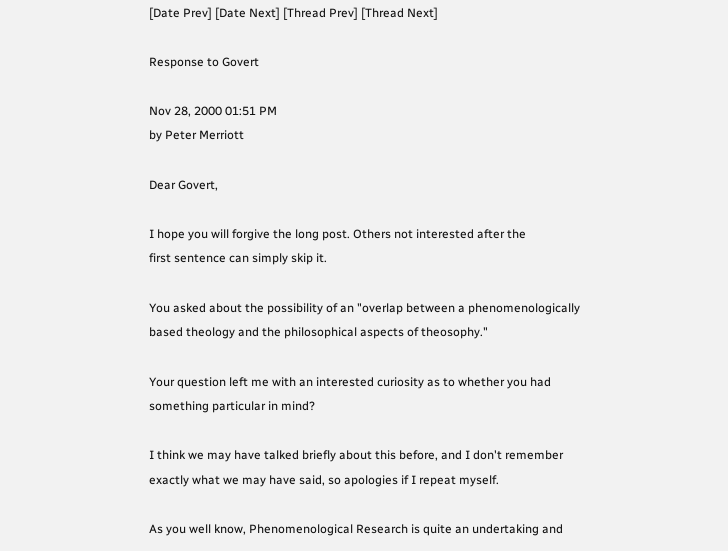[Date Prev] [Date Next] [Thread Prev] [Thread Next]

Response to Govert

Nov 28, 2000 01:51 PM
by Peter Merriott

Dear Govert,

I hope you will forgive the long post. Others not interested after the
first sentence can simply skip it.

You asked about the possibility of an "overlap between a phenomenologically
based theology and the philosophical aspects of theosophy."

Your question left me with an interested curiosity as to whether you had
something particular in mind?

I think we may have talked briefly about this before, and I don't remember
exactly what we may have said, so apologies if I repeat myself.

As you well know, Phenomenological Research is quite an undertaking and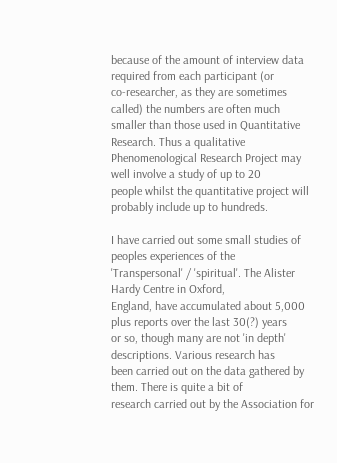because of the amount of interview data required from each participant (or
co-researcher, as they are sometimes called) the numbers are often much
smaller than those used in Quantitative Research. Thus a qualitative
Phenomenological Research Project may well involve a study of up to 20
people whilst the quantitative project will probably include up to hundreds.

I have carried out some small studies of peoples experiences of the
'Transpersonal' / 'spiritual'. The Alister Hardy Centre in Oxford,
England, have accumulated about 5,000 plus reports over the last 30(?) years
or so, though many are not 'in depth' descriptions. Various research has
been carried out on the data gathered by them. There is quite a bit of
research carried out by the Association for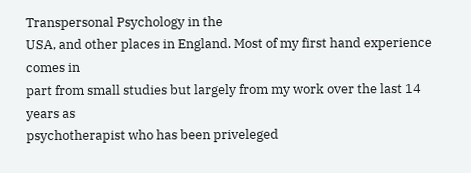Transpersonal Psychology in the
USA, and other places in England. Most of my first hand experience comes in
part from small studies but largely from my work over the last 14 years as
psychotherapist who has been priveleged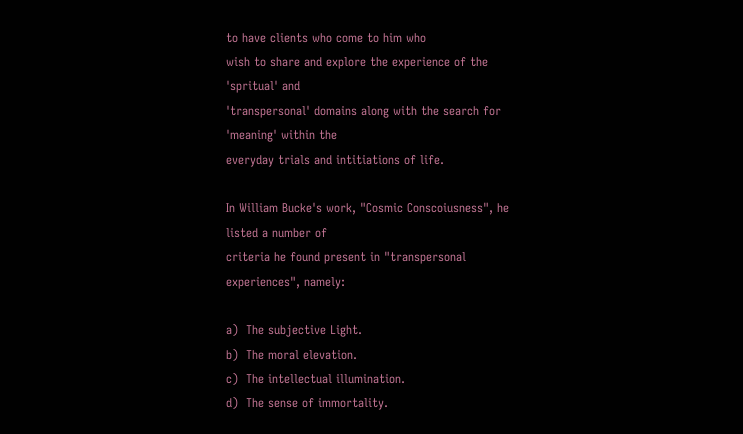to have clients who come to him who
wish to share and explore the experience of the 'spritual' and
'transpersonal' domains along with the search for 'meaning' within the
everyday trials and intitiations of life.

In William Bucke's work, "Cosmic Conscoiusness", he listed a number of
criteria he found present in "transpersonal experiences", namely:

a)  The subjective Light.
b)  The moral elevation.
c)  The intellectual illumination.
d)  The sense of immortality.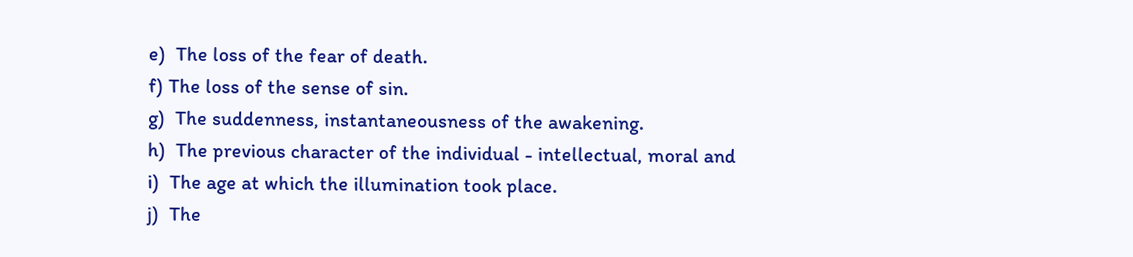e)  The loss of the fear of death.
f) The loss of the sense of sin.
g)  The suddenness, instantaneousness of the awakening.
h)  The previous character of the individual - intellectual, moral and
i)  The age at which the illumination took place.
j)  The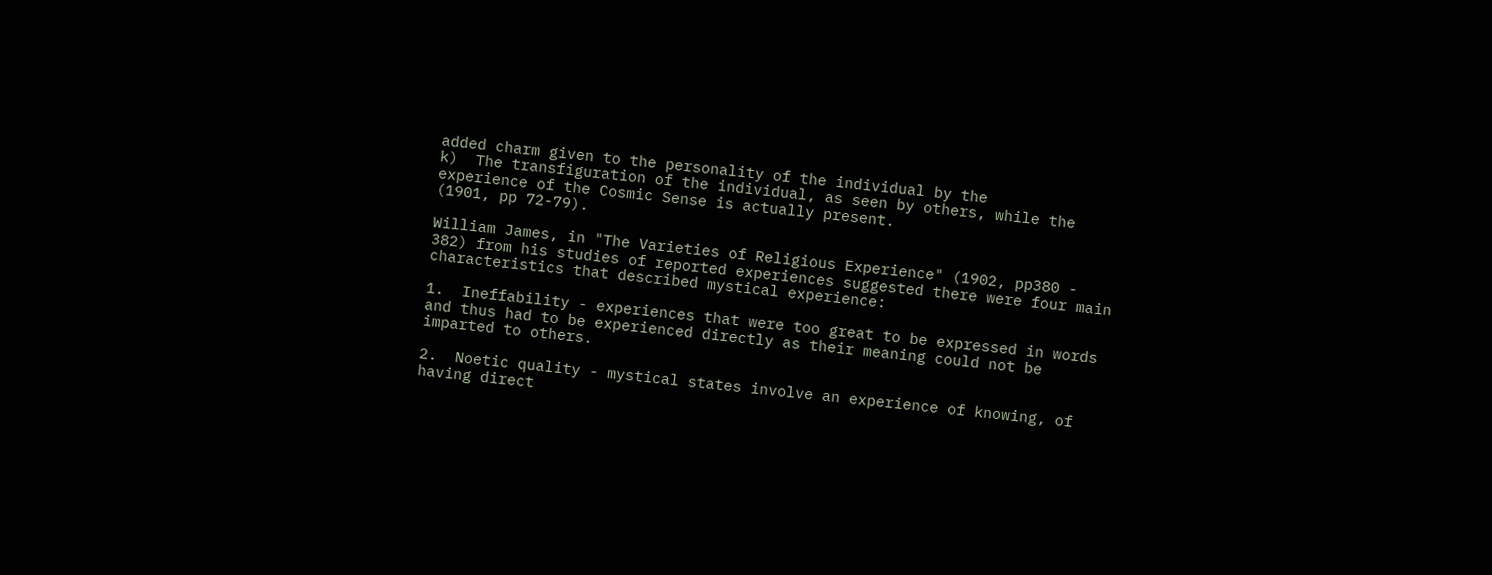added charm given to the personality of the individual by the
k)  The transfiguration of the individual, as seen by others, while the
experience of the Cosmic Sense is actually present.
(1901, pp 72-79).

William James, in "The Varieties of Religious Experience" (1902, pp380 -
382) from his studies of reported experiences suggested there were four main
characteristics that described mystical experience:

1.  Ineffability - experiences that were too great to be expressed in words
and thus had to be experienced directly as their meaning could not be
imparted to others.

2.  Noetic quality - mystical states involve an experience of knowing, of
having direct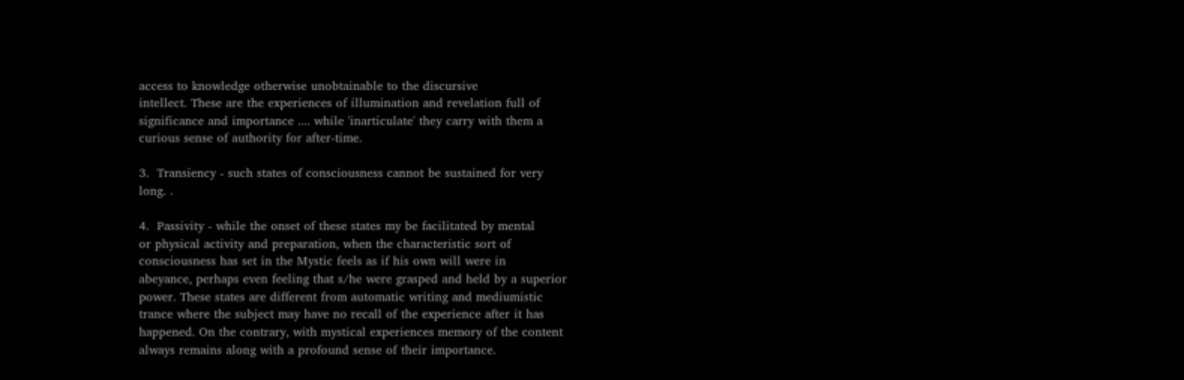access to knowledge otherwise unobtainable to the discursive
intellect. These are the experiences of illumination and revelation full of
significance and importance .... while 'inarticulate' they carry with them a
curious sense of authority for after-time.

3.  Transiency - such states of consciousness cannot be sustained for very
long. .

4.  Passivity - while the onset of these states my be facilitated by mental
or physical activity and preparation, when the characteristic sort of
consciousness has set in the Mystic feels as if his own will were in
abeyance, perhaps even feeling that s/he were grasped and held by a superior
power. These states are different from automatic writing and mediumistic
trance where the subject may have no recall of the experience after it has
happened. On the contrary, with mystical experiences memory of the content
always remains along with a profound sense of their importance.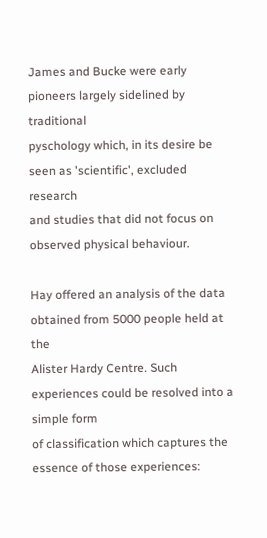James and Bucke were early pioneers largely sidelined by traditional
pyschology which, in its desire be seen as 'scientific', excluded research
and studies that did not focus on observed physical behaviour.

Hay offered an analysis of the data obtained from 5000 people held at the
Alister Hardy Centre. Such experiences could be resolved into a simple form
of classification which captures the essence of those experiences: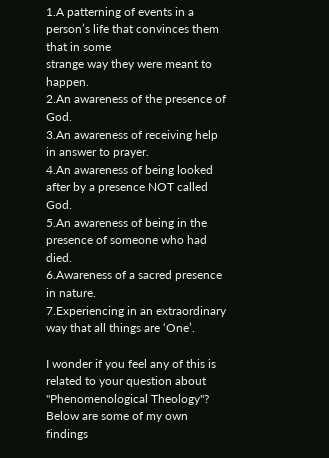1.A patterning of events in a person’s life that convinces them that in some
strange way they were meant to happen.
2.An awareness of the presence of God.
3.An awareness of receiving help in answer to prayer.
4.An awareness of being looked after by a presence NOT called God.
5.An awareness of being in the presence of someone who had died.
6.Awareness of a sacred presence in nature.
7.Experiencing in an extraordinary way that all things are ‘One’.

I wonder if you feel any of this is related to your question about
"Phenomenological Theology"? Below are some of my own findings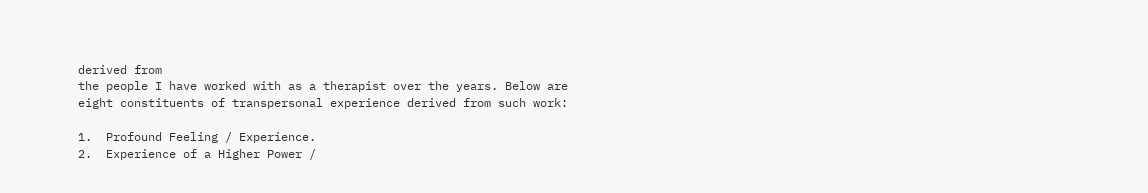derived from
the people I have worked with as a therapist over the years. Below are
eight constituents of transpersonal experience derived from such work:

1.  Profound Feeling / Experience.
2.  Experience of a Higher Power /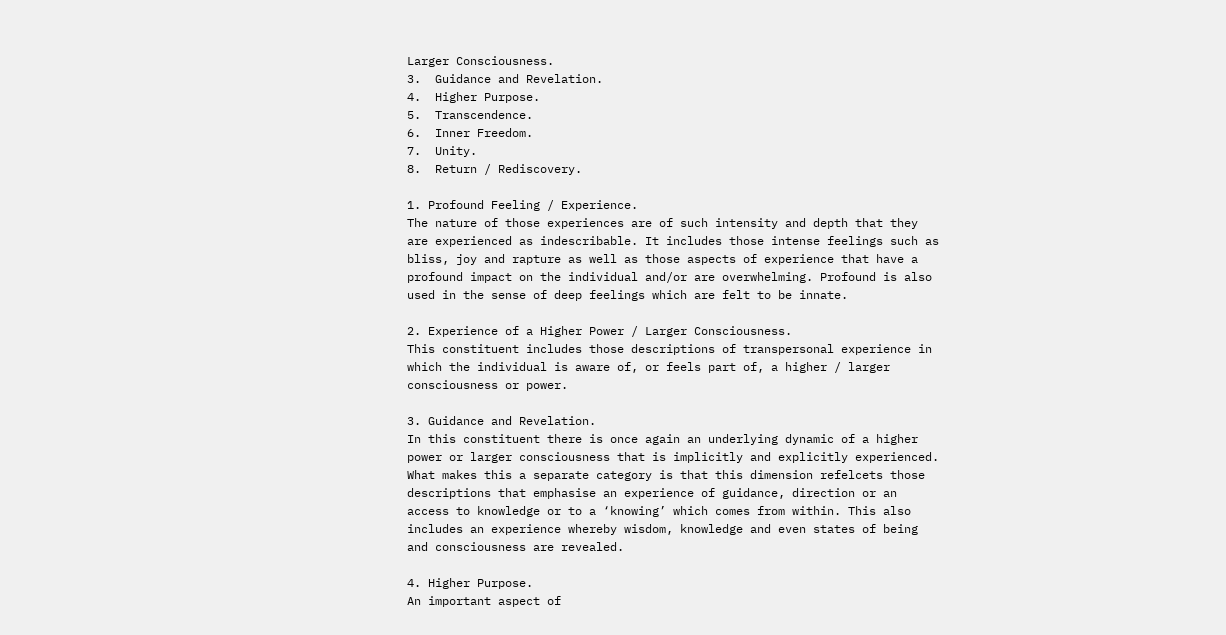Larger Consciousness.
3.  Guidance and Revelation.
4.  Higher Purpose.
5.  Transcendence.
6.  Inner Freedom.
7.  Unity.
8.  Return / Rediscovery.

1. Profound Feeling / Experience.
The nature of those experiences are of such intensity and depth that they
are experienced as indescribable. It includes those intense feelings such as
bliss, joy and rapture as well as those aspects of experience that have a
profound impact on the individual and/or are overwhelming. Profound is also
used in the sense of deep feelings which are felt to be innate.

2. Experience of a Higher Power / Larger Consciousness.
This constituent includes those descriptions of transpersonal experience in
which the individual is aware of, or feels part of, a higher / larger
consciousness or power.

3. Guidance and Revelation.
In this constituent there is once again an underlying dynamic of a higher
power or larger consciousness that is implicitly and explicitly experienced.
What makes this a separate category is that this dimension refelcets those
descriptions that emphasise an experience of guidance, direction or an
access to knowledge or to a ‘knowing’ which comes from within. This also
includes an experience whereby wisdom, knowledge and even states of being
and consciousness are revealed.

4. Higher Purpose.
An important aspect of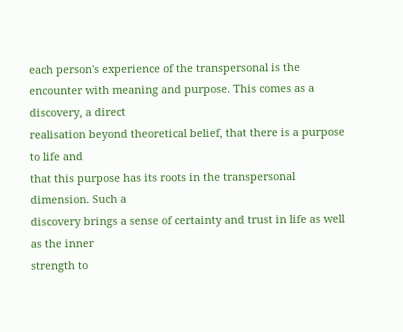each person's experience of the transpersonal is the
encounter with meaning and purpose. This comes as a discovery, a direct
realisation beyond theoretical belief, that there is a purpose to life and
that this purpose has its roots in the transpersonal dimension. Such a
discovery brings a sense of certainty and trust in life as well as the inner
strength to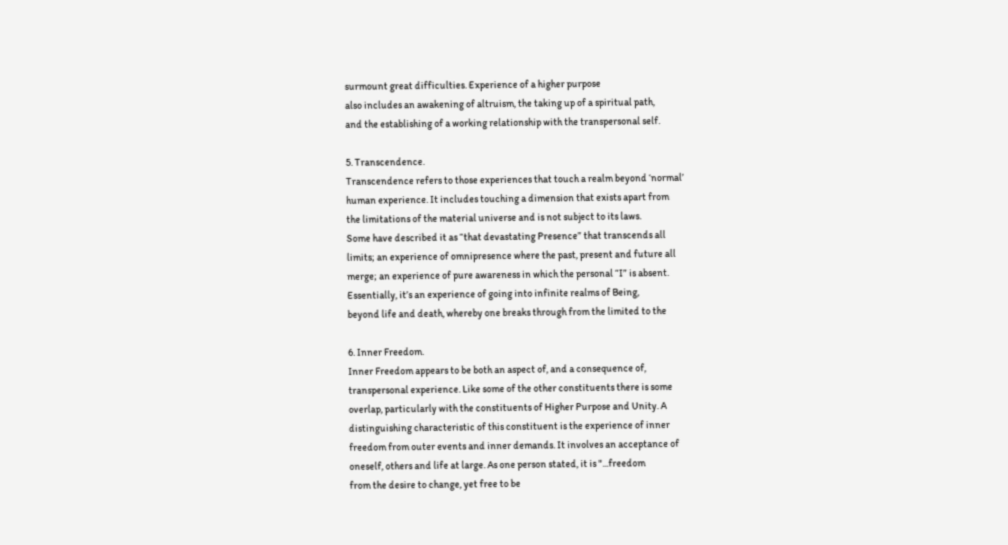surmount great difficulties. Experience of a higher purpose
also includes an awakening of altruism, the taking up of a spiritual path,
and the establishing of a working relationship with the transpersonal self.

5. Transcendence.
Transcendence refers to those experiences that touch a realm beyond ‘normal’
human experience. It includes touching a dimension that exists apart from
the limitations of the material universe and is not subject to its laws.
Some have described it as “that devastating Presence” that transcends all
limits; an experience of omnipresence where the past, present and future all
merge; an experience of pure awareness in which the personal “I” is absent.
Essentially, it’s an experience of going into infinite realms of Being,
beyond life and death, whereby one breaks through from the limited to the

6. Inner Freedom.
Inner Freedom appears to be both an aspect of, and a consequence of,
transpersonal experience. Like some of the other constituents there is some
overlap, particularly with the constituents of Higher Purpose and Unity. A
distinguishing characteristic of this constituent is the experience of inner
freedom from outer events and inner demands. It involves an acceptance of
oneself, others and life at large. As one person stated, it is "...freedom
from the desire to change, yet free to be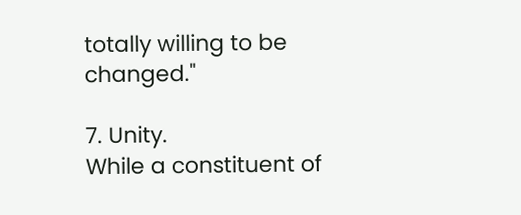totally willing to be changed."

7. Unity.
While a constituent of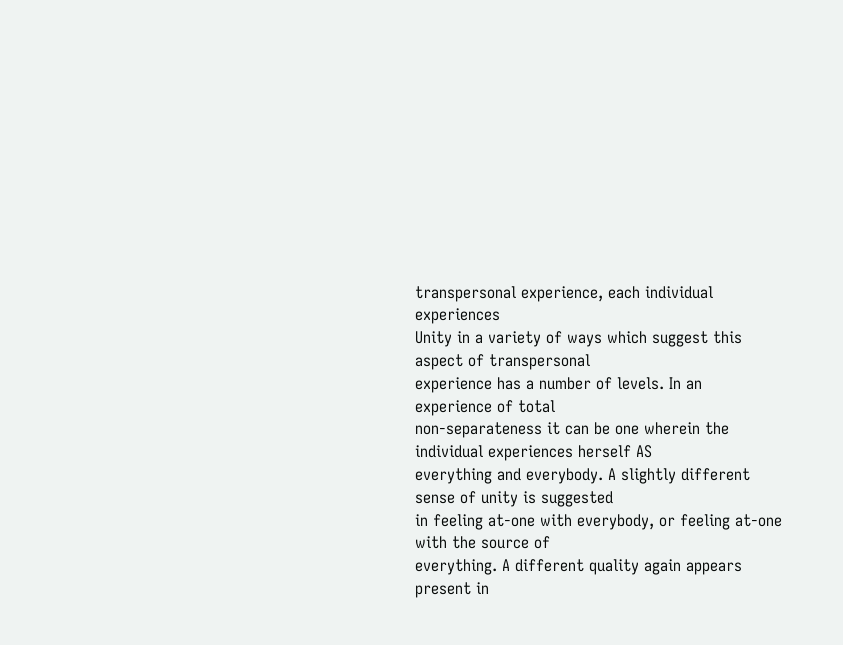transpersonal experience, each individual experiences
Unity in a variety of ways which suggest this aspect of transpersonal
experience has a number of levels. In an experience of total
non-separateness it can be one wherein the individual experiences herself AS
everything and everybody. A slightly different sense of unity is suggested
in feeling at-one with everybody, or feeling at-one with the source of
everything. A different quality again appears present in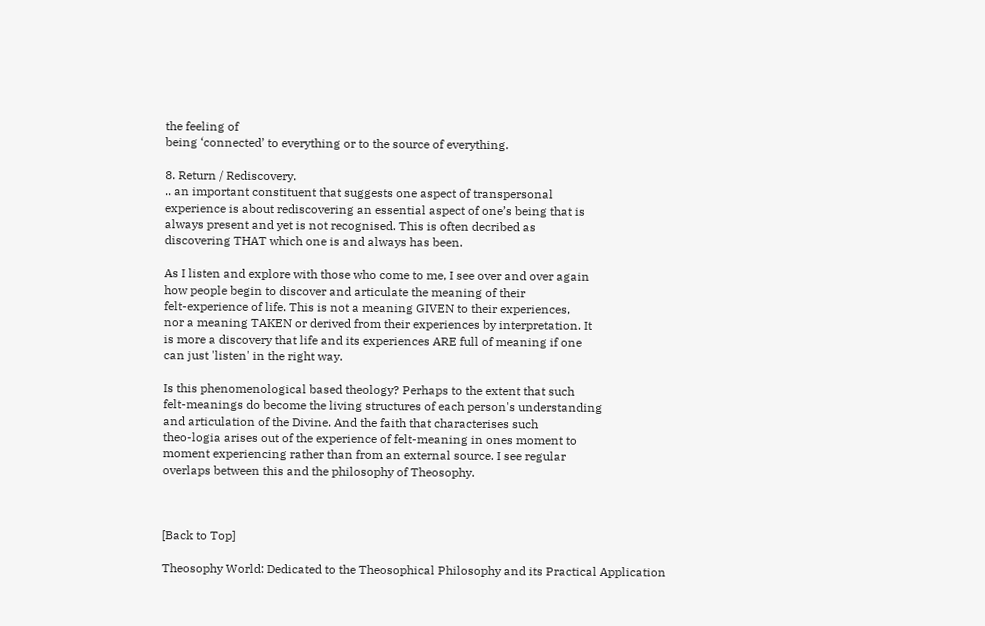the feeling of
being ‘connected’ to everything or to the source of everything.

8. Return / Rediscovery.
.. an important constituent that suggests one aspect of transpersonal
experience is about rediscovering an essential aspect of one’s being that is
always present and yet is not recognised. This is often decribed as
discovering THAT which one is and always has been.

As I listen and explore with those who come to me, I see over and over again
how people begin to discover and articulate the meaning of their
felt-experience of life. This is not a meaning GIVEN to their experiences,
nor a meaning TAKEN or derived from their experiences by interpretation. It
is more a discovery that life and its experiences ARE full of meaning if one
can just 'listen' in the right way.

Is this phenomenological based theology? Perhaps to the extent that such
felt-meanings do become the living structures of each person's understanding
and articulation of the Divine. And the faith that characterises such
theo-logia arises out of the experience of felt-meaning in ones moment to
moment experiencing rather than from an external source. I see regular
overlaps between this and the philosophy of Theosophy.



[Back to Top]

Theosophy World: Dedicated to the Theosophical Philosophy and its Practical Application